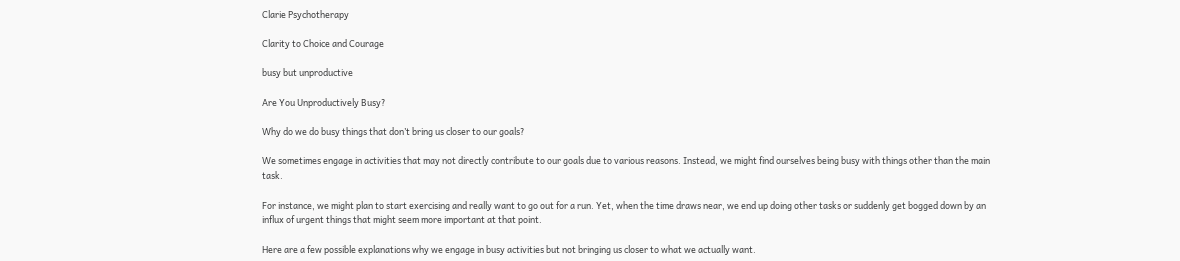Clarie Psychotherapy

Clarity to Choice and Courage

busy but unproductive

Are You Unproductively Busy?

Why do we do busy things that don’t bring us closer to our goals?

We sometimes engage in activities that may not directly contribute to our goals due to various reasons. Instead, we might find ourselves being busy with things other than the main task.

For instance, we might plan to start exercising and really want to go out for a run. Yet, when the time draws near, we end up doing other tasks or suddenly get bogged down by an influx of urgent things that might seem more important at that point.

Here are a few possible explanations why we engage in busy activities but not bringing us closer to what we actually want.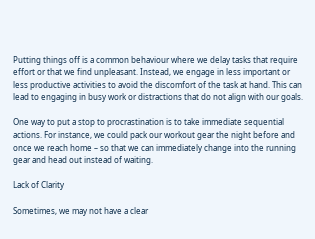Putting things off is a common behaviour where we delay tasks that require effort or that we find unpleasant. Instead, we engage in less important or less productive activities to avoid the discomfort of the task at hand. This can lead to engaging in busy work or distractions that do not align with our goals.

One way to put a stop to procrastination is to take immediate sequential actions. For instance, we could pack our workout gear the night before and once we reach home – so that we can immediately change into the running gear and head out instead of waiting.

Lack of Clarity

Sometimes, we may not have a clear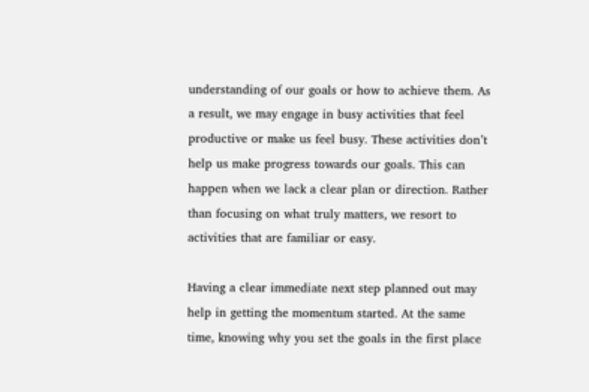understanding of our goals or how to achieve them. As a result, we may engage in busy activities that feel productive or make us feel busy. These activities don’t help us make progress towards our goals. This can happen when we lack a clear plan or direction. Rather than focusing on what truly matters, we resort to activities that are familiar or easy.

Having a clear immediate next step planned out may help in getting the momentum started. At the same time, knowing why you set the goals in the first place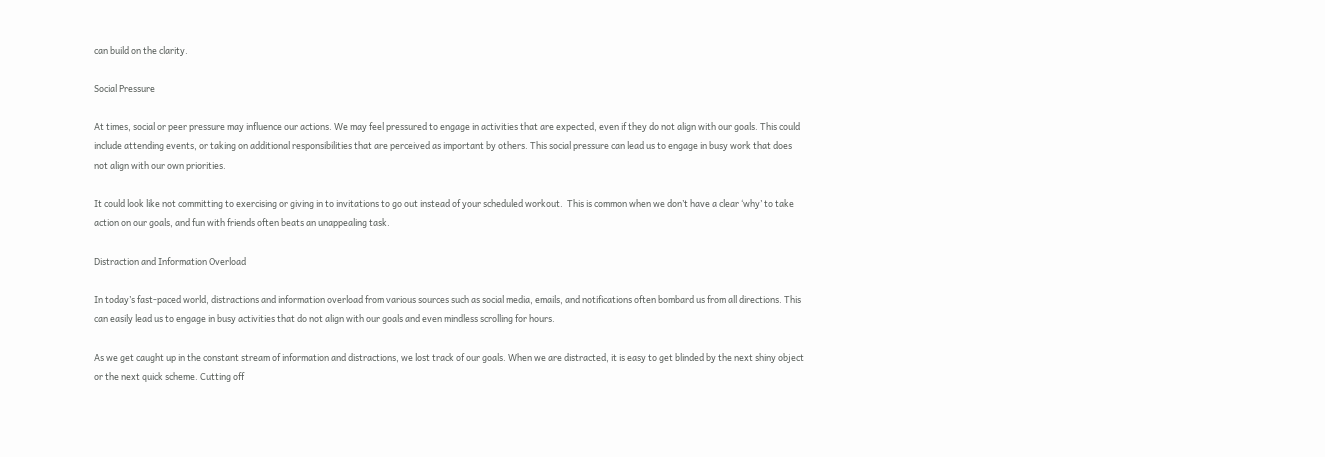can build on the clarity.

Social Pressure

At times, social or peer pressure may influence our actions. We may feel pressured to engage in activities that are expected, even if they do not align with our goals. This could include attending events, or taking on additional responsibilities that are perceived as important by others. This social pressure can lead us to engage in busy work that does not align with our own priorities.

It could look like not committing to exercising or giving in to invitations to go out instead of your scheduled workout.  This is common when we don’t have a clear ‘why’ to take action on our goals, and fun with friends often beats an unappealing task.

Distraction and Information Overload

In today’s fast-paced world, distractions and information overload from various sources such as social media, emails, and notifications often bombard us from all directions. This can easily lead us to engage in busy activities that do not align with our goals and even mindless scrolling for hours.

As we get caught up in the constant stream of information and distractions, we lost track of our goals. When we are distracted, it is easy to get blinded by the next shiny object or the next quick scheme. Cutting off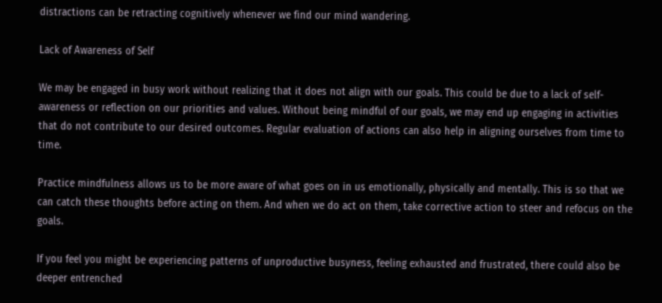distractions can be retracting cognitively whenever we find our mind wandering.

Lack of Awareness of Self

We may be engaged in busy work without realizing that it does not align with our goals. This could be due to a lack of self-awareness or reflection on our priorities and values. Without being mindful of our goals, we may end up engaging in activities that do not contribute to our desired outcomes. Regular evaluation of actions can also help in aligning ourselves from time to time.

Practice mindfulness allows us to be more aware of what goes on in us emotionally, physically and mentally. This is so that we can catch these thoughts before acting on them. And when we do act on them, take corrective action to steer and refocus on the goals.

If you feel you might be experiencing patterns of unproductive busyness, feeling exhausted and frustrated, there could also be deeper entrenched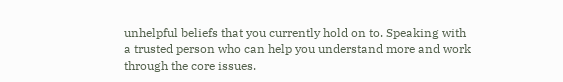unhelpful beliefs that you currently hold on to. Speaking with a trusted person who can help you understand more and work through the core issues.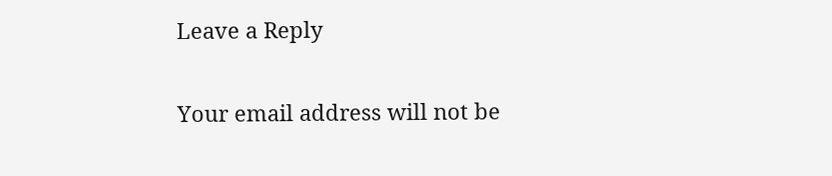Leave a Reply

Your email address will not be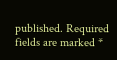published. Required fields are marked *